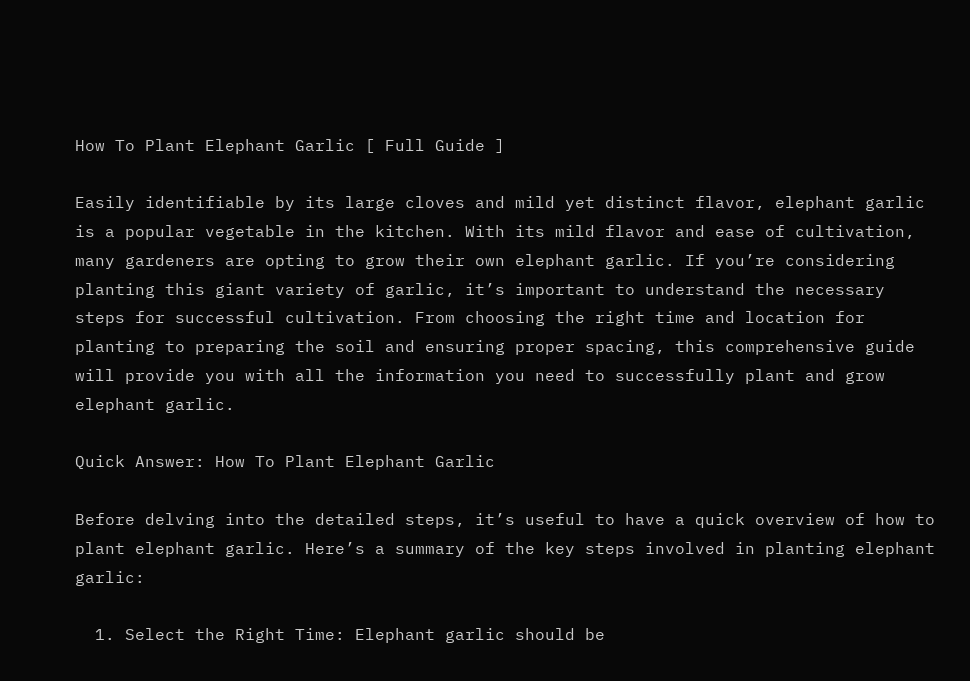How To Plant Elephant Garlic [ Full Guide ]

Easily identifiable by its large cloves and mild yet distinct flavor, elephant garlic is a popular vegetable in the kitchen. With its mild flavor and ease of cultivation, many gardeners are opting to grow their own elephant garlic. If you’re considering planting this giant variety of garlic, it’s important to understand the necessary steps for successful cultivation. From choosing the right time and location for planting to preparing the soil and ensuring proper spacing, this comprehensive guide will provide you with all the information you need to successfully plant and grow elephant garlic.

Quick Answer: How To Plant Elephant Garlic

Before delving into the detailed steps, it’s useful to have a quick overview of how to plant elephant garlic. Here’s a summary of the key steps involved in planting elephant garlic:

  1. Select the Right Time: Elephant garlic should be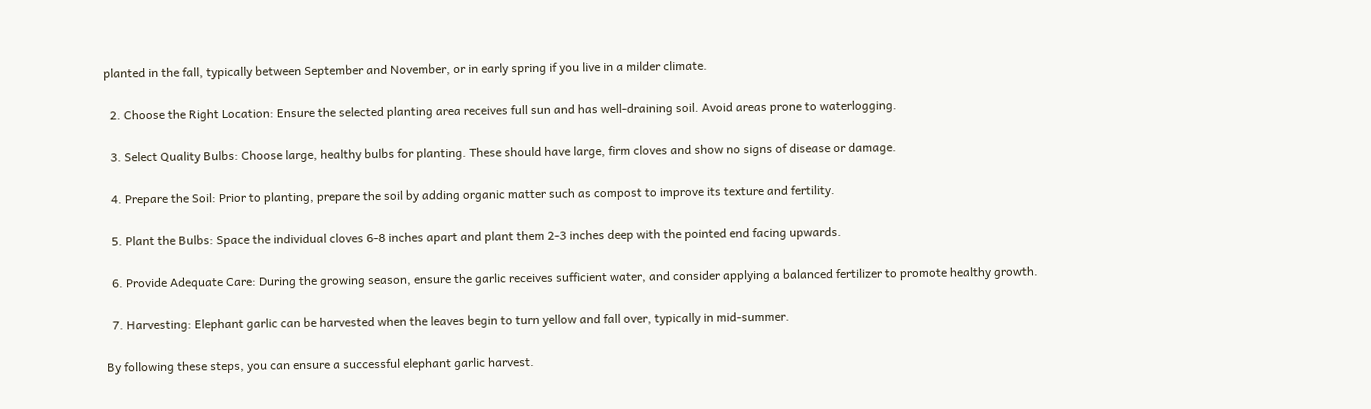planted in the fall, typically between September and November, or in early spring if you live in a milder climate.

  2. Choose the Right Location: Ensure the selected planting area receives full sun and has well-draining soil. Avoid areas prone to waterlogging.

  3. Select Quality Bulbs: Choose large, healthy bulbs for planting. These should have large, firm cloves and show no signs of disease or damage.

  4. Prepare the Soil: Prior to planting, prepare the soil by adding organic matter such as compost to improve its texture and fertility.

  5. Plant the Bulbs: Space the individual cloves 6-8 inches apart and plant them 2-3 inches deep with the pointed end facing upwards.

  6. Provide Adequate Care: During the growing season, ensure the garlic receives sufficient water, and consider applying a balanced fertilizer to promote healthy growth.

  7. Harvesting: Elephant garlic can be harvested when the leaves begin to turn yellow and fall over, typically in mid-summer.

By following these steps, you can ensure a successful elephant garlic harvest.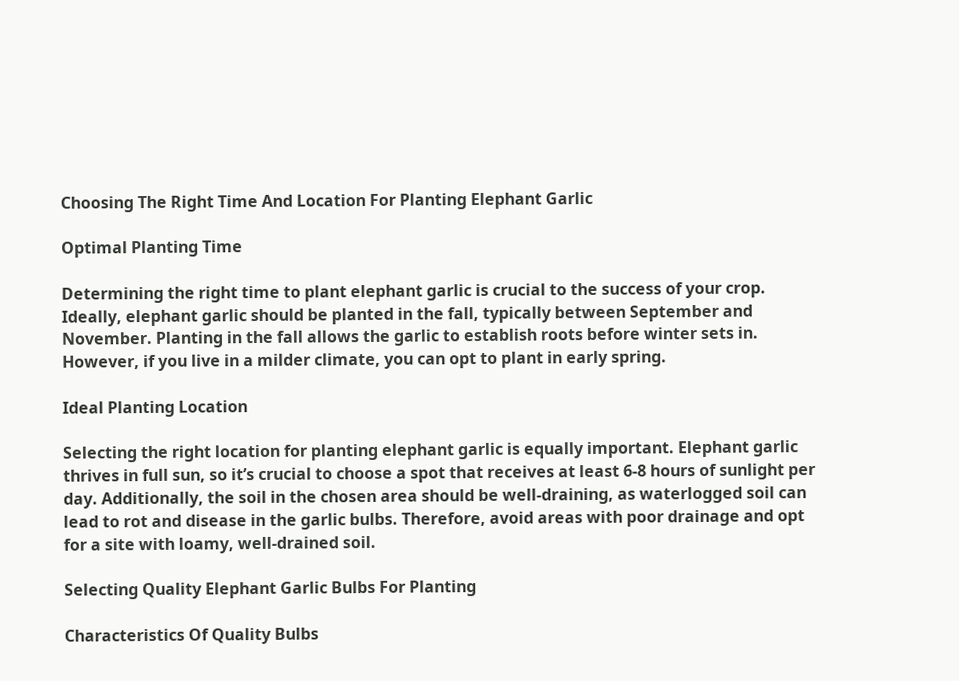Choosing The Right Time And Location For Planting Elephant Garlic

Optimal Planting Time

Determining the right time to plant elephant garlic is crucial to the success of your crop. Ideally, elephant garlic should be planted in the fall, typically between September and November. Planting in the fall allows the garlic to establish roots before winter sets in. However, if you live in a milder climate, you can opt to plant in early spring.

Ideal Planting Location

Selecting the right location for planting elephant garlic is equally important. Elephant garlic thrives in full sun, so it’s crucial to choose a spot that receives at least 6-8 hours of sunlight per day. Additionally, the soil in the chosen area should be well-draining, as waterlogged soil can lead to rot and disease in the garlic bulbs. Therefore, avoid areas with poor drainage and opt for a site with loamy, well-drained soil.

Selecting Quality Elephant Garlic Bulbs For Planting

Characteristics Of Quality Bulbs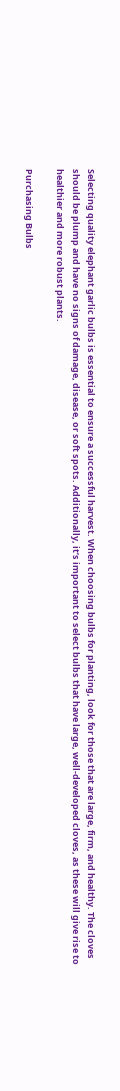Selecting quality elephant garlic bulbs is essential to ensure a successful harvest. When choosing bulbs for planting, look for those that are large, firm, and healthy. The cloves should be plump and have no signs of damage, disease, or soft spots. Additionally, it’s important to select bulbs that have large, well-developed cloves, as these will give rise to healthier and more robust plants.

Purchasing Bulbs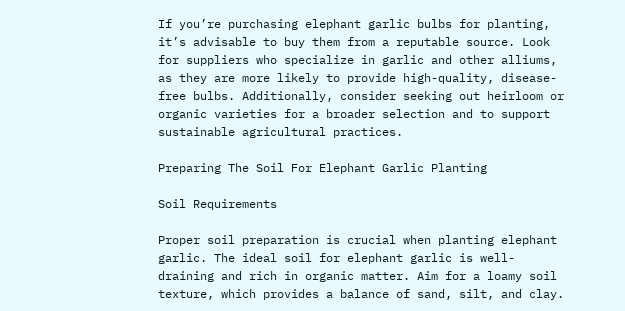If you’re purchasing elephant garlic bulbs for planting, it’s advisable to buy them from a reputable source. Look for suppliers who specialize in garlic and other alliums, as they are more likely to provide high-quality, disease-free bulbs. Additionally, consider seeking out heirloom or organic varieties for a broader selection and to support sustainable agricultural practices.

Preparing The Soil For Elephant Garlic Planting

Soil Requirements

Proper soil preparation is crucial when planting elephant garlic. The ideal soil for elephant garlic is well-draining and rich in organic matter. Aim for a loamy soil texture, which provides a balance of sand, silt, and clay.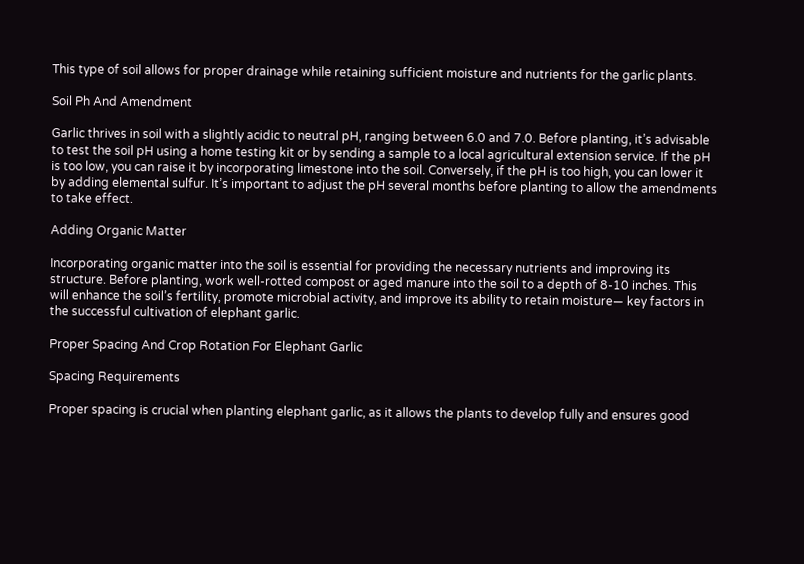This type of soil allows for proper drainage while retaining sufficient moisture and nutrients for the garlic plants.

Soil Ph And Amendment

Garlic thrives in soil with a slightly acidic to neutral pH, ranging between 6.0 and 7.0. Before planting, it’s advisable to test the soil pH using a home testing kit or by sending a sample to a local agricultural extension service. If the pH is too low, you can raise it by incorporating limestone into the soil. Conversely, if the pH is too high, you can lower it by adding elemental sulfur. It’s important to adjust the pH several months before planting to allow the amendments to take effect.

Adding Organic Matter

Incorporating organic matter into the soil is essential for providing the necessary nutrients and improving its structure. Before planting, work well-rotted compost or aged manure into the soil to a depth of 8-10 inches. This will enhance the soil’s fertility, promote microbial activity, and improve its ability to retain moisture— key factors in the successful cultivation of elephant garlic.

Proper Spacing And Crop Rotation For Elephant Garlic

Spacing Requirements

Proper spacing is crucial when planting elephant garlic, as it allows the plants to develop fully and ensures good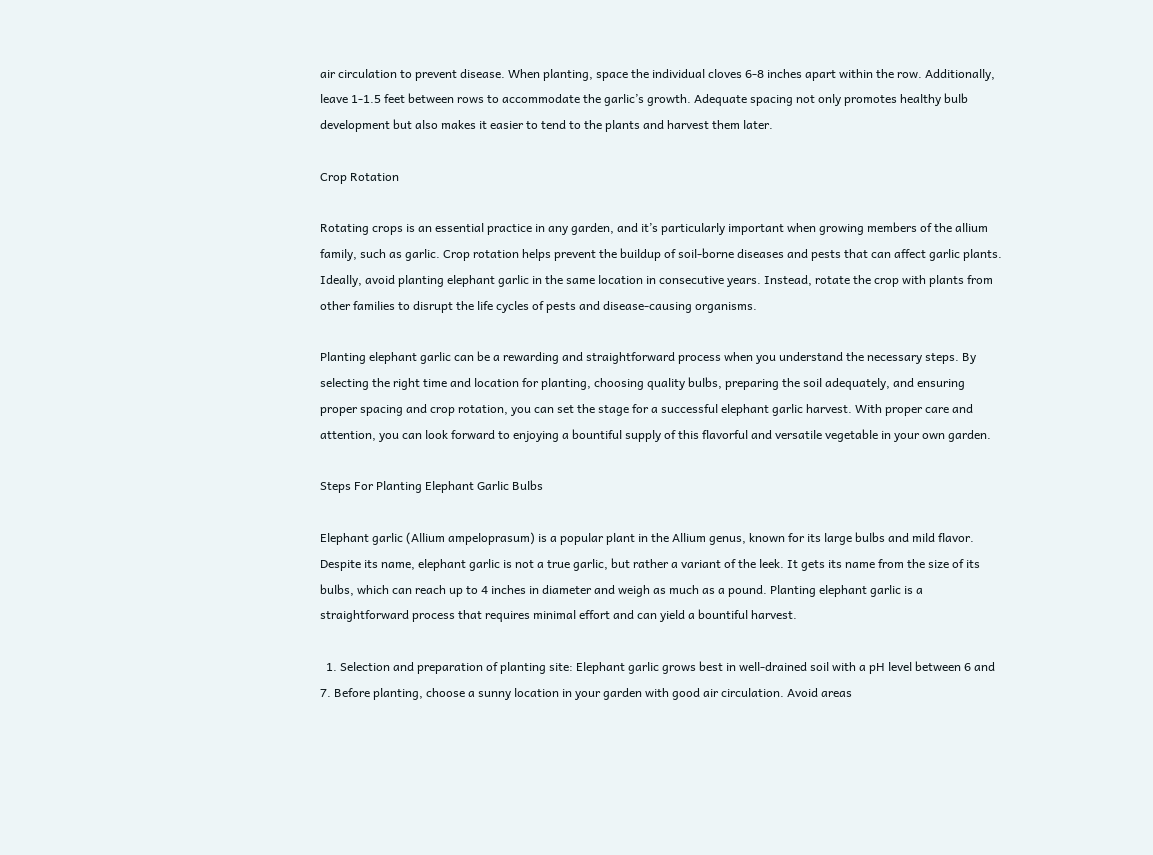air circulation to prevent disease. When planting, space the individual cloves 6-8 inches apart within the row. Additionally, leave 1-1.5 feet between rows to accommodate the garlic’s growth. Adequate spacing not only promotes healthy bulb development but also makes it easier to tend to the plants and harvest them later.

Crop Rotation

Rotating crops is an essential practice in any garden, and it’s particularly important when growing members of the allium family, such as garlic. Crop rotation helps prevent the buildup of soil-borne diseases and pests that can affect garlic plants. Ideally, avoid planting elephant garlic in the same location in consecutive years. Instead, rotate the crop with plants from other families to disrupt the life cycles of pests and disease-causing organisms.

Planting elephant garlic can be a rewarding and straightforward process when you understand the necessary steps. By selecting the right time and location for planting, choosing quality bulbs, preparing the soil adequately, and ensuring proper spacing and crop rotation, you can set the stage for a successful elephant garlic harvest. With proper care and attention, you can look forward to enjoying a bountiful supply of this flavorful and versatile vegetable in your own garden.

Steps For Planting Elephant Garlic Bulbs

Elephant garlic (Allium ampeloprasum) is a popular plant in the Allium genus, known for its large bulbs and mild flavor. Despite its name, elephant garlic is not a true garlic, but rather a variant of the leek. It gets its name from the size of its bulbs, which can reach up to 4 inches in diameter and weigh as much as a pound. Planting elephant garlic is a straightforward process that requires minimal effort and can yield a bountiful harvest.

  1. Selection and preparation of planting site: Elephant garlic grows best in well-drained soil with a pH level between 6 and 7. Before planting, choose a sunny location in your garden with good air circulation. Avoid areas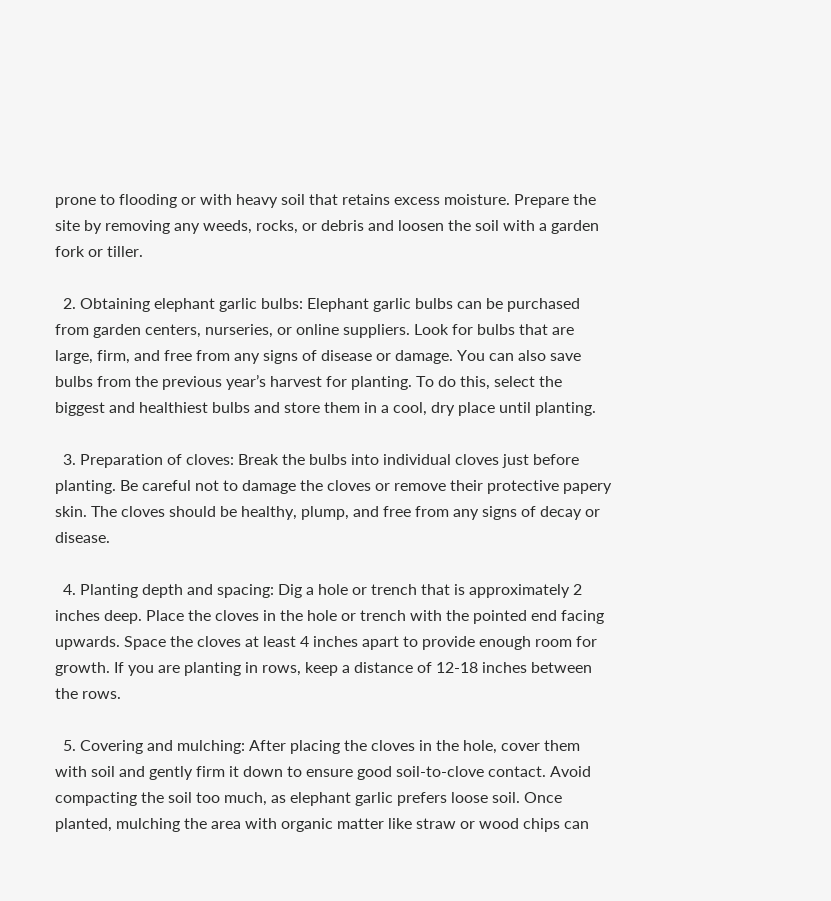prone to flooding or with heavy soil that retains excess moisture. Prepare the site by removing any weeds, rocks, or debris and loosen the soil with a garden fork or tiller.

  2. Obtaining elephant garlic bulbs: Elephant garlic bulbs can be purchased from garden centers, nurseries, or online suppliers. Look for bulbs that are large, firm, and free from any signs of disease or damage. You can also save bulbs from the previous year’s harvest for planting. To do this, select the biggest and healthiest bulbs and store them in a cool, dry place until planting.

  3. Preparation of cloves: Break the bulbs into individual cloves just before planting. Be careful not to damage the cloves or remove their protective papery skin. The cloves should be healthy, plump, and free from any signs of decay or disease.

  4. Planting depth and spacing: Dig a hole or trench that is approximately 2 inches deep. Place the cloves in the hole or trench with the pointed end facing upwards. Space the cloves at least 4 inches apart to provide enough room for growth. If you are planting in rows, keep a distance of 12-18 inches between the rows.

  5. Covering and mulching: After placing the cloves in the hole, cover them with soil and gently firm it down to ensure good soil-to-clove contact. Avoid compacting the soil too much, as elephant garlic prefers loose soil. Once planted, mulching the area with organic matter like straw or wood chips can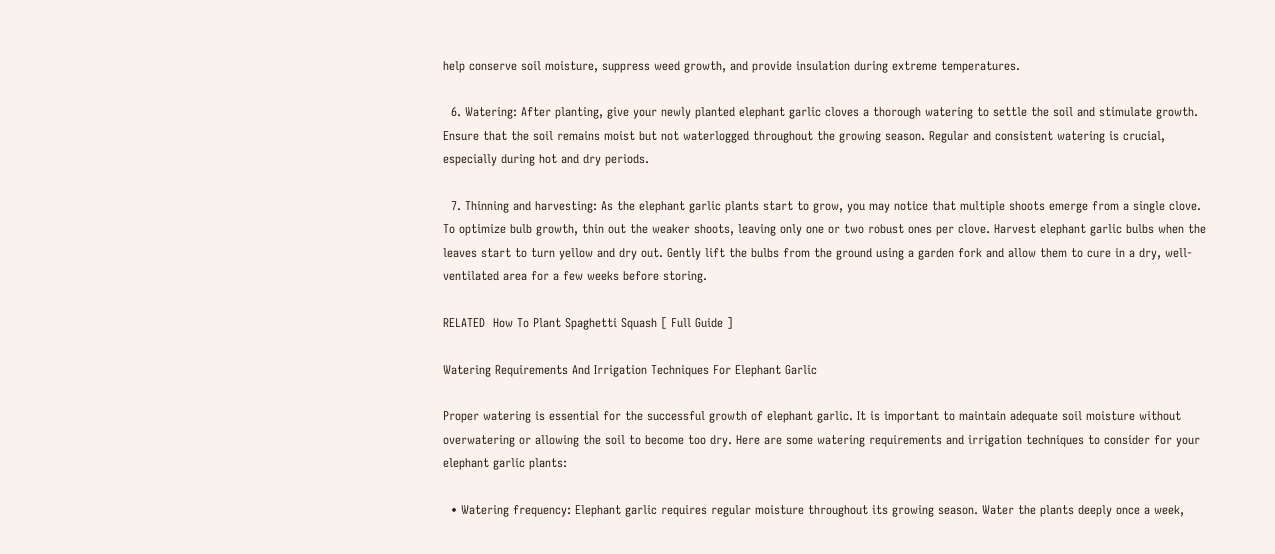help conserve soil moisture, suppress weed growth, and provide insulation during extreme temperatures.

  6. Watering: After planting, give your newly planted elephant garlic cloves a thorough watering to settle the soil and stimulate growth. Ensure that the soil remains moist but not waterlogged throughout the growing season. Regular and consistent watering is crucial, especially during hot and dry periods.

  7. Thinning and harvesting: As the elephant garlic plants start to grow, you may notice that multiple shoots emerge from a single clove. To optimize bulb growth, thin out the weaker shoots, leaving only one or two robust ones per clove. Harvest elephant garlic bulbs when the leaves start to turn yellow and dry out. Gently lift the bulbs from the ground using a garden fork and allow them to cure in a dry, well-ventilated area for a few weeks before storing.

RELATED  How To Plant Spaghetti Squash [ Full Guide ]

Watering Requirements And Irrigation Techniques For Elephant Garlic

Proper watering is essential for the successful growth of elephant garlic. It is important to maintain adequate soil moisture without overwatering or allowing the soil to become too dry. Here are some watering requirements and irrigation techniques to consider for your elephant garlic plants:

  • Watering frequency: Elephant garlic requires regular moisture throughout its growing season. Water the plants deeply once a week,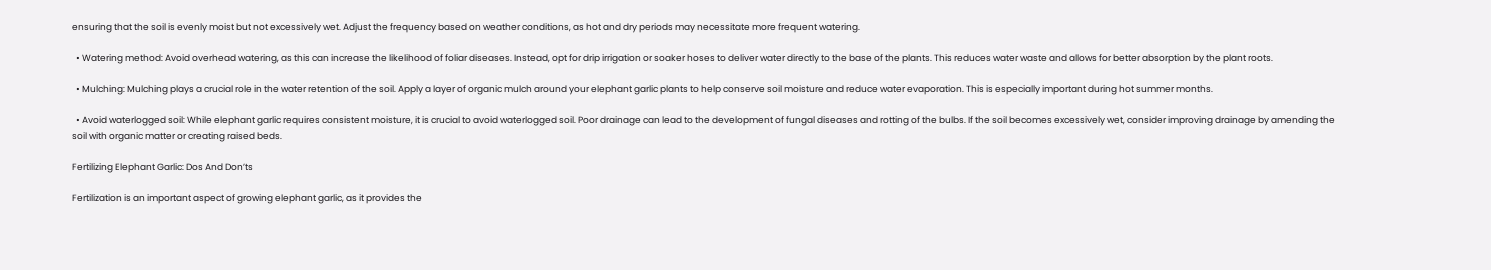ensuring that the soil is evenly moist but not excessively wet. Adjust the frequency based on weather conditions, as hot and dry periods may necessitate more frequent watering.

  • Watering method: Avoid overhead watering, as this can increase the likelihood of foliar diseases. Instead, opt for drip irrigation or soaker hoses to deliver water directly to the base of the plants. This reduces water waste and allows for better absorption by the plant roots.

  • Mulching: Mulching plays a crucial role in the water retention of the soil. Apply a layer of organic mulch around your elephant garlic plants to help conserve soil moisture and reduce water evaporation. This is especially important during hot summer months.

  • Avoid waterlogged soil: While elephant garlic requires consistent moisture, it is crucial to avoid waterlogged soil. Poor drainage can lead to the development of fungal diseases and rotting of the bulbs. If the soil becomes excessively wet, consider improving drainage by amending the soil with organic matter or creating raised beds.

Fertilizing Elephant Garlic: Dos And Don’ts

Fertilization is an important aspect of growing elephant garlic, as it provides the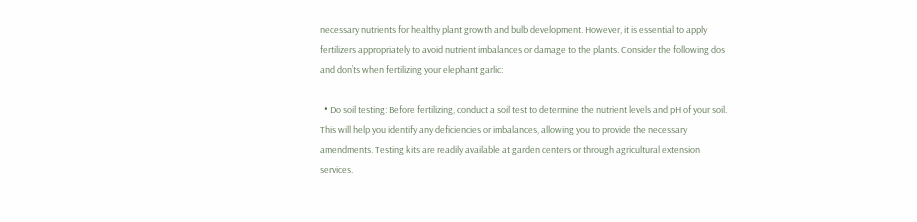necessary nutrients for healthy plant growth and bulb development. However, it is essential to apply fertilizers appropriately to avoid nutrient imbalances or damage to the plants. Consider the following dos and don’ts when fertilizing your elephant garlic:

  • Do soil testing: Before fertilizing, conduct a soil test to determine the nutrient levels and pH of your soil. This will help you identify any deficiencies or imbalances, allowing you to provide the necessary amendments. Testing kits are readily available at garden centers or through agricultural extension services.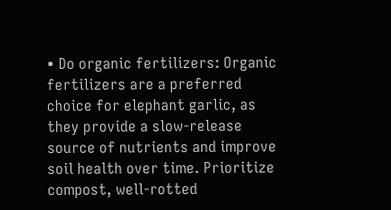• Do organic fertilizers: Organic fertilizers are a preferred choice for elephant garlic, as they provide a slow-release source of nutrients and improve soil health over time. Prioritize compost, well-rotted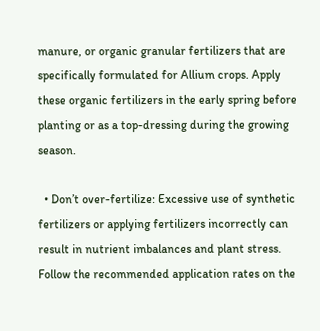manure, or organic granular fertilizers that are specifically formulated for Allium crops. Apply these organic fertilizers in the early spring before planting or as a top-dressing during the growing season.

  • Don’t over-fertilize: Excessive use of synthetic fertilizers or applying fertilizers incorrectly can result in nutrient imbalances and plant stress. Follow the recommended application rates on the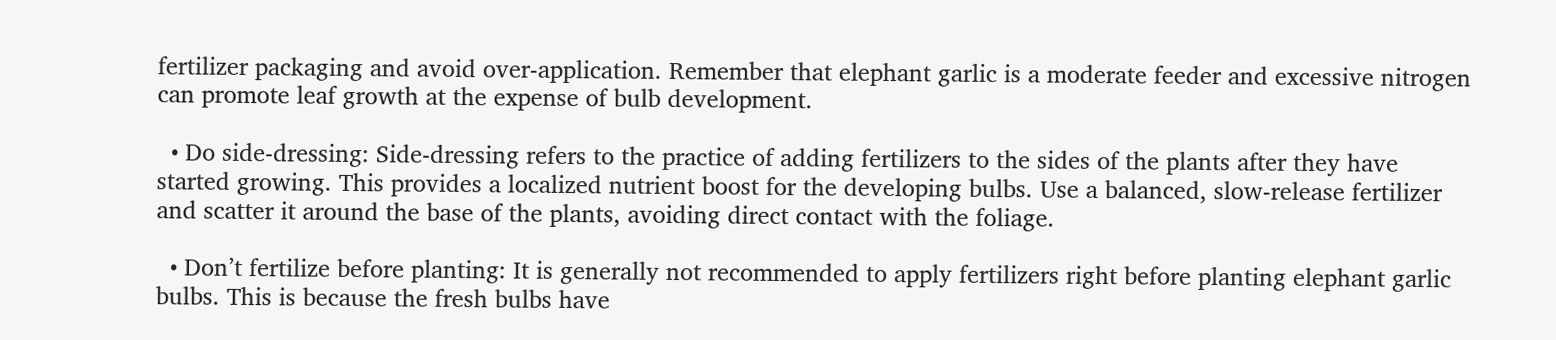fertilizer packaging and avoid over-application. Remember that elephant garlic is a moderate feeder and excessive nitrogen can promote leaf growth at the expense of bulb development.

  • Do side-dressing: Side-dressing refers to the practice of adding fertilizers to the sides of the plants after they have started growing. This provides a localized nutrient boost for the developing bulbs. Use a balanced, slow-release fertilizer and scatter it around the base of the plants, avoiding direct contact with the foliage.

  • Don’t fertilize before planting: It is generally not recommended to apply fertilizers right before planting elephant garlic bulbs. This is because the fresh bulbs have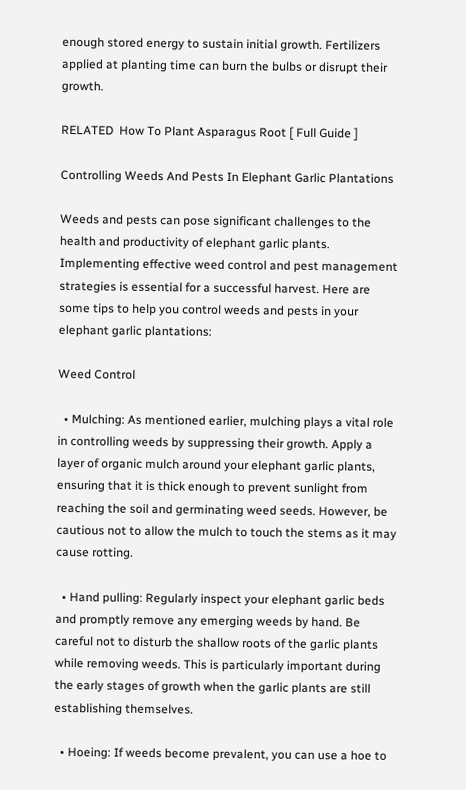enough stored energy to sustain initial growth. Fertilizers applied at planting time can burn the bulbs or disrupt their growth.

RELATED  How To Plant Asparagus Root [ Full Guide ]

Controlling Weeds And Pests In Elephant Garlic Plantations

Weeds and pests can pose significant challenges to the health and productivity of elephant garlic plants. Implementing effective weed control and pest management strategies is essential for a successful harvest. Here are some tips to help you control weeds and pests in your elephant garlic plantations:

Weed Control

  • Mulching: As mentioned earlier, mulching plays a vital role in controlling weeds by suppressing their growth. Apply a layer of organic mulch around your elephant garlic plants, ensuring that it is thick enough to prevent sunlight from reaching the soil and germinating weed seeds. However, be cautious not to allow the mulch to touch the stems as it may cause rotting.

  • Hand pulling: Regularly inspect your elephant garlic beds and promptly remove any emerging weeds by hand. Be careful not to disturb the shallow roots of the garlic plants while removing weeds. This is particularly important during the early stages of growth when the garlic plants are still establishing themselves.

  • Hoeing: If weeds become prevalent, you can use a hoe to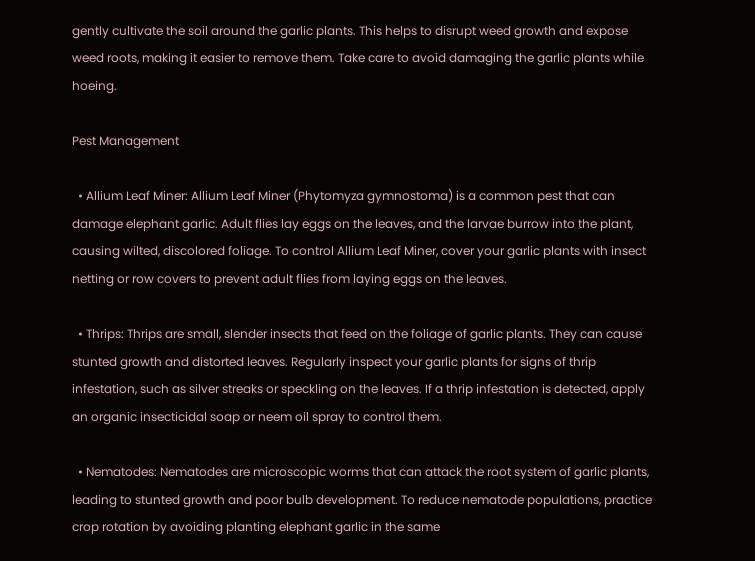gently cultivate the soil around the garlic plants. This helps to disrupt weed growth and expose weed roots, making it easier to remove them. Take care to avoid damaging the garlic plants while hoeing.

Pest Management

  • Allium Leaf Miner: Allium Leaf Miner (Phytomyza gymnostoma) is a common pest that can damage elephant garlic. Adult flies lay eggs on the leaves, and the larvae burrow into the plant, causing wilted, discolored foliage. To control Allium Leaf Miner, cover your garlic plants with insect netting or row covers to prevent adult flies from laying eggs on the leaves.

  • Thrips: Thrips are small, slender insects that feed on the foliage of garlic plants. They can cause stunted growth and distorted leaves. Regularly inspect your garlic plants for signs of thrip infestation, such as silver streaks or speckling on the leaves. If a thrip infestation is detected, apply an organic insecticidal soap or neem oil spray to control them.

  • Nematodes: Nematodes are microscopic worms that can attack the root system of garlic plants, leading to stunted growth and poor bulb development. To reduce nematode populations, practice crop rotation by avoiding planting elephant garlic in the same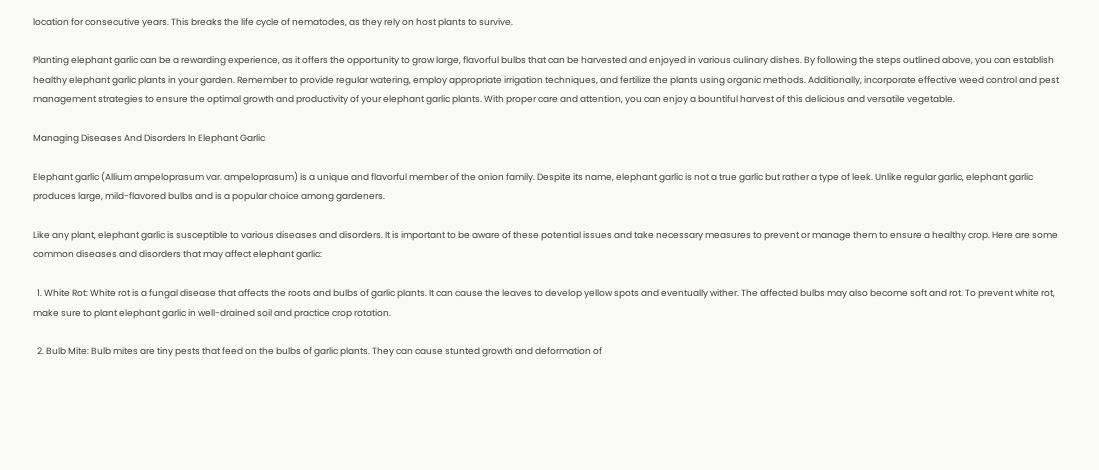location for consecutive years. This breaks the life cycle of nematodes, as they rely on host plants to survive.

Planting elephant garlic can be a rewarding experience, as it offers the opportunity to grow large, flavorful bulbs that can be harvested and enjoyed in various culinary dishes. By following the steps outlined above, you can establish healthy elephant garlic plants in your garden. Remember to provide regular watering, employ appropriate irrigation techniques, and fertilize the plants using organic methods. Additionally, incorporate effective weed control and pest management strategies to ensure the optimal growth and productivity of your elephant garlic plants. With proper care and attention, you can enjoy a bountiful harvest of this delicious and versatile vegetable.

Managing Diseases And Disorders In Elephant Garlic

Elephant garlic (Allium ampeloprasum var. ampeloprasum) is a unique and flavorful member of the onion family. Despite its name, elephant garlic is not a true garlic but rather a type of leek. Unlike regular garlic, elephant garlic produces large, mild-flavored bulbs and is a popular choice among gardeners.

Like any plant, elephant garlic is susceptible to various diseases and disorders. It is important to be aware of these potential issues and take necessary measures to prevent or manage them to ensure a healthy crop. Here are some common diseases and disorders that may affect elephant garlic:

  1. White Rot: White rot is a fungal disease that affects the roots and bulbs of garlic plants. It can cause the leaves to develop yellow spots and eventually wither. The affected bulbs may also become soft and rot. To prevent white rot, make sure to plant elephant garlic in well-drained soil and practice crop rotation.

  2. Bulb Mite: Bulb mites are tiny pests that feed on the bulbs of garlic plants. They can cause stunted growth and deformation of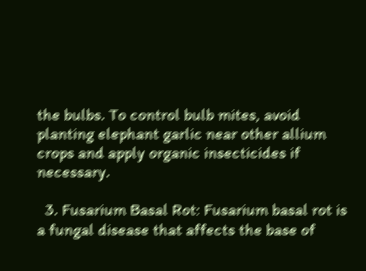the bulbs. To control bulb mites, avoid planting elephant garlic near other allium crops and apply organic insecticides if necessary.

  3. Fusarium Basal Rot: Fusarium basal rot is a fungal disease that affects the base of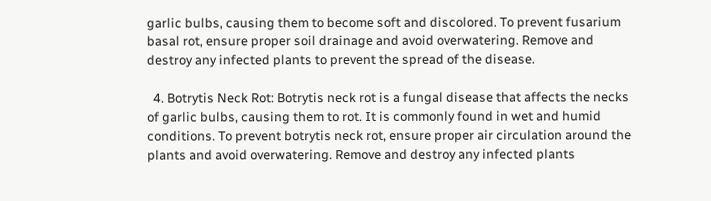garlic bulbs, causing them to become soft and discolored. To prevent fusarium basal rot, ensure proper soil drainage and avoid overwatering. Remove and destroy any infected plants to prevent the spread of the disease.

  4. Botrytis Neck Rot: Botrytis neck rot is a fungal disease that affects the necks of garlic bulbs, causing them to rot. It is commonly found in wet and humid conditions. To prevent botrytis neck rot, ensure proper air circulation around the plants and avoid overwatering. Remove and destroy any infected plants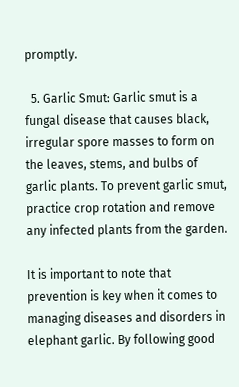promptly.

  5. Garlic Smut: Garlic smut is a fungal disease that causes black, irregular spore masses to form on the leaves, stems, and bulbs of garlic plants. To prevent garlic smut, practice crop rotation and remove any infected plants from the garden.

It is important to note that prevention is key when it comes to managing diseases and disorders in elephant garlic. By following good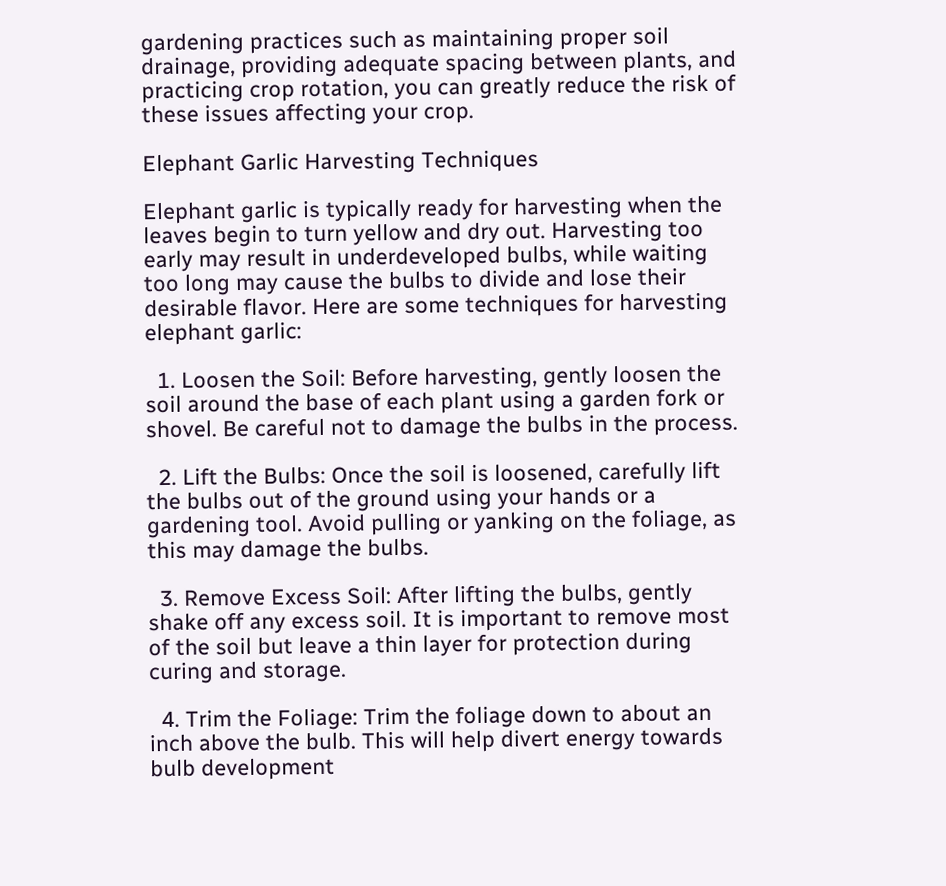gardening practices such as maintaining proper soil drainage, providing adequate spacing between plants, and practicing crop rotation, you can greatly reduce the risk of these issues affecting your crop.

Elephant Garlic Harvesting Techniques

Elephant garlic is typically ready for harvesting when the leaves begin to turn yellow and dry out. Harvesting too early may result in underdeveloped bulbs, while waiting too long may cause the bulbs to divide and lose their desirable flavor. Here are some techniques for harvesting elephant garlic:

  1. Loosen the Soil: Before harvesting, gently loosen the soil around the base of each plant using a garden fork or shovel. Be careful not to damage the bulbs in the process.

  2. Lift the Bulbs: Once the soil is loosened, carefully lift the bulbs out of the ground using your hands or a gardening tool. Avoid pulling or yanking on the foliage, as this may damage the bulbs.

  3. Remove Excess Soil: After lifting the bulbs, gently shake off any excess soil. It is important to remove most of the soil but leave a thin layer for protection during curing and storage.

  4. Trim the Foliage: Trim the foliage down to about an inch above the bulb. This will help divert energy towards bulb development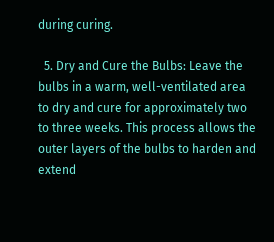during curing.

  5. Dry and Cure the Bulbs: Leave the bulbs in a warm, well-ventilated area to dry and cure for approximately two to three weeks. This process allows the outer layers of the bulbs to harden and extend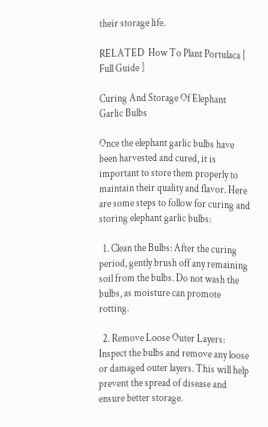their storage life.

RELATED  How To Plant Portulaca [ Full Guide ]

Curing And Storage Of Elephant Garlic Bulbs

Once the elephant garlic bulbs have been harvested and cured, it is important to store them properly to maintain their quality and flavor. Here are some steps to follow for curing and storing elephant garlic bulbs:

  1. Clean the Bulbs: After the curing period, gently brush off any remaining soil from the bulbs. Do not wash the bulbs, as moisture can promote rotting.

  2. Remove Loose Outer Layers: Inspect the bulbs and remove any loose or damaged outer layers. This will help prevent the spread of disease and ensure better storage.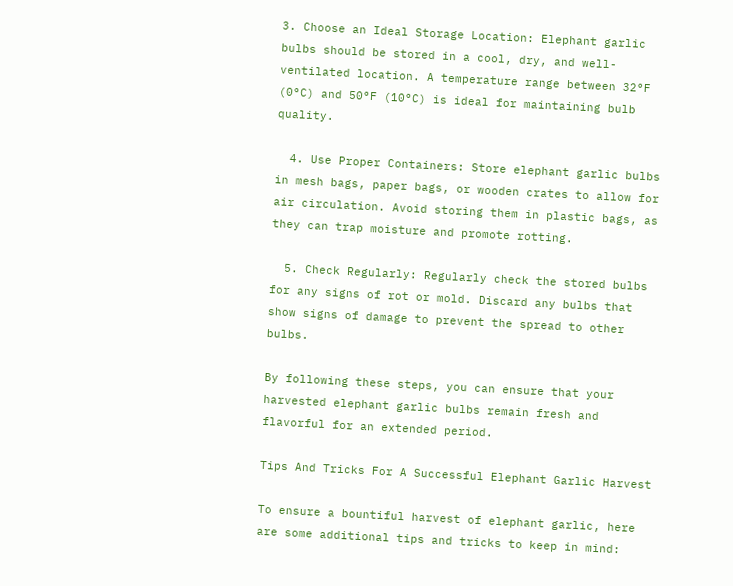3. Choose an Ideal Storage Location: Elephant garlic bulbs should be stored in a cool, dry, and well-ventilated location. A temperature range between 32°F (0°C) and 50°F (10°C) is ideal for maintaining bulb quality.

  4. Use Proper Containers: Store elephant garlic bulbs in mesh bags, paper bags, or wooden crates to allow for air circulation. Avoid storing them in plastic bags, as they can trap moisture and promote rotting.

  5. Check Regularly: Regularly check the stored bulbs for any signs of rot or mold. Discard any bulbs that show signs of damage to prevent the spread to other bulbs.

By following these steps, you can ensure that your harvested elephant garlic bulbs remain fresh and flavorful for an extended period.

Tips And Tricks For A Successful Elephant Garlic Harvest

To ensure a bountiful harvest of elephant garlic, here are some additional tips and tricks to keep in mind: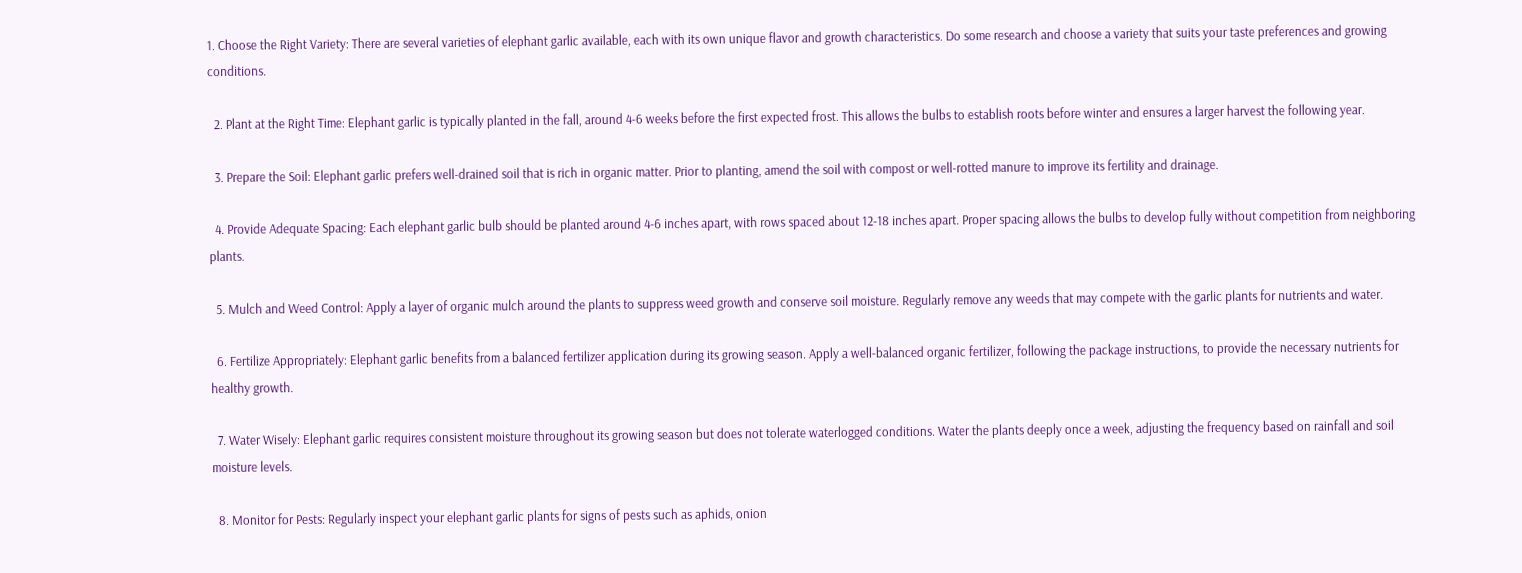1. Choose the Right Variety: There are several varieties of elephant garlic available, each with its own unique flavor and growth characteristics. Do some research and choose a variety that suits your taste preferences and growing conditions.

  2. Plant at the Right Time: Elephant garlic is typically planted in the fall, around 4-6 weeks before the first expected frost. This allows the bulbs to establish roots before winter and ensures a larger harvest the following year.

  3. Prepare the Soil: Elephant garlic prefers well-drained soil that is rich in organic matter. Prior to planting, amend the soil with compost or well-rotted manure to improve its fertility and drainage.

  4. Provide Adequate Spacing: Each elephant garlic bulb should be planted around 4-6 inches apart, with rows spaced about 12-18 inches apart. Proper spacing allows the bulbs to develop fully without competition from neighboring plants.

  5. Mulch and Weed Control: Apply a layer of organic mulch around the plants to suppress weed growth and conserve soil moisture. Regularly remove any weeds that may compete with the garlic plants for nutrients and water.

  6. Fertilize Appropriately: Elephant garlic benefits from a balanced fertilizer application during its growing season. Apply a well-balanced organic fertilizer, following the package instructions, to provide the necessary nutrients for healthy growth.

  7. Water Wisely: Elephant garlic requires consistent moisture throughout its growing season but does not tolerate waterlogged conditions. Water the plants deeply once a week, adjusting the frequency based on rainfall and soil moisture levels.

  8. Monitor for Pests: Regularly inspect your elephant garlic plants for signs of pests such as aphids, onion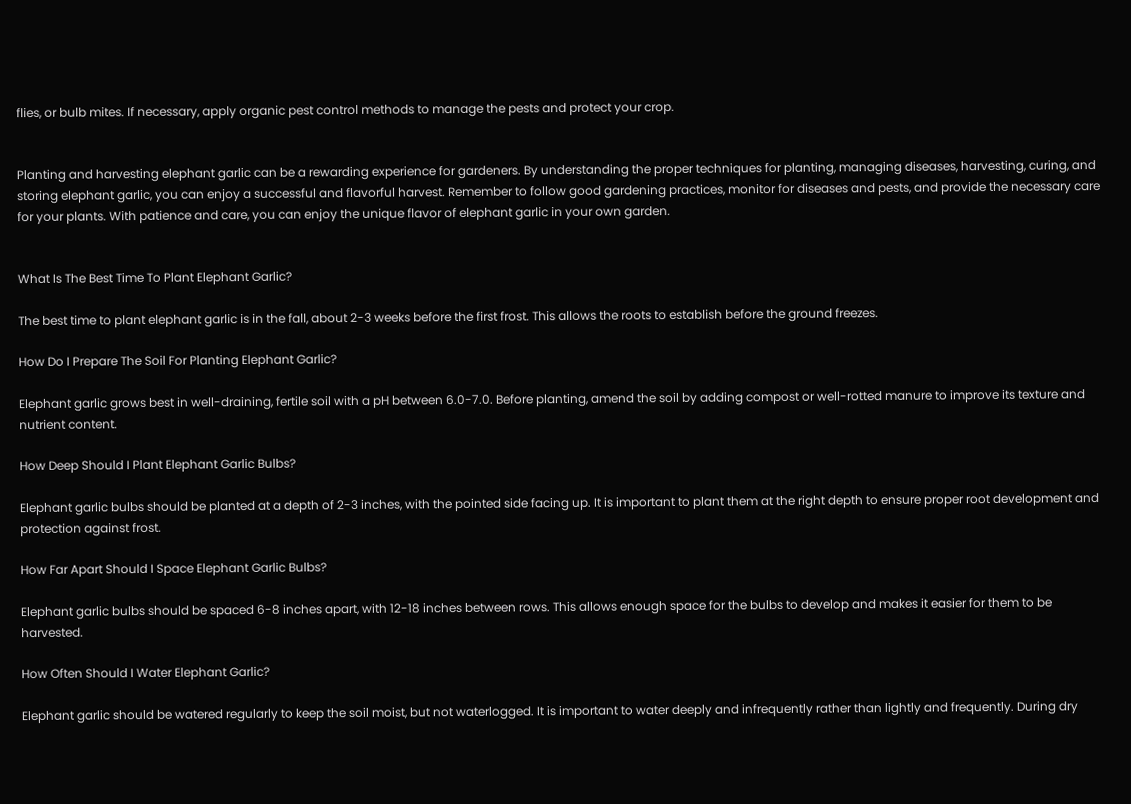flies, or bulb mites. If necessary, apply organic pest control methods to manage the pests and protect your crop.


Planting and harvesting elephant garlic can be a rewarding experience for gardeners. By understanding the proper techniques for planting, managing diseases, harvesting, curing, and storing elephant garlic, you can enjoy a successful and flavorful harvest. Remember to follow good gardening practices, monitor for diseases and pests, and provide the necessary care for your plants. With patience and care, you can enjoy the unique flavor of elephant garlic in your own garden.


What Is The Best Time To Plant Elephant Garlic?

The best time to plant elephant garlic is in the fall, about 2-3 weeks before the first frost. This allows the roots to establish before the ground freezes.

How Do I Prepare The Soil For Planting Elephant Garlic?

Elephant garlic grows best in well-draining, fertile soil with a pH between 6.0-7.0. Before planting, amend the soil by adding compost or well-rotted manure to improve its texture and nutrient content.

How Deep Should I Plant Elephant Garlic Bulbs?

Elephant garlic bulbs should be planted at a depth of 2-3 inches, with the pointed side facing up. It is important to plant them at the right depth to ensure proper root development and protection against frost.

How Far Apart Should I Space Elephant Garlic Bulbs?

Elephant garlic bulbs should be spaced 6-8 inches apart, with 12-18 inches between rows. This allows enough space for the bulbs to develop and makes it easier for them to be harvested.

How Often Should I Water Elephant Garlic?

Elephant garlic should be watered regularly to keep the soil moist, but not waterlogged. It is important to water deeply and infrequently rather than lightly and frequently. During dry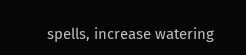spells, increase watering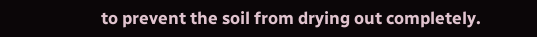to prevent the soil from drying out completely.